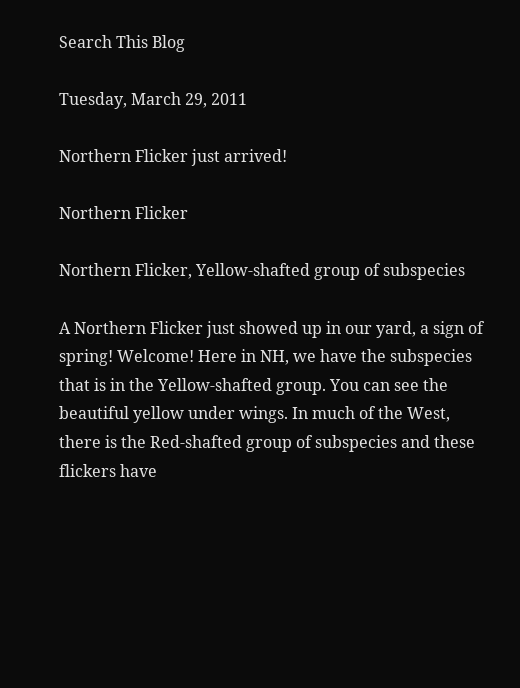Search This Blog

Tuesday, March 29, 2011

Northern Flicker just arrived!

Northern Flicker

Northern Flicker, Yellow-shafted group of subspecies

A Northern Flicker just showed up in our yard, a sign of spring! Welcome! Here in NH, we have the subspecies that is in the Yellow-shafted group. You can see the beautiful yellow under wings. In much of the West, there is the Red-shafted group of subspecies and these flickers have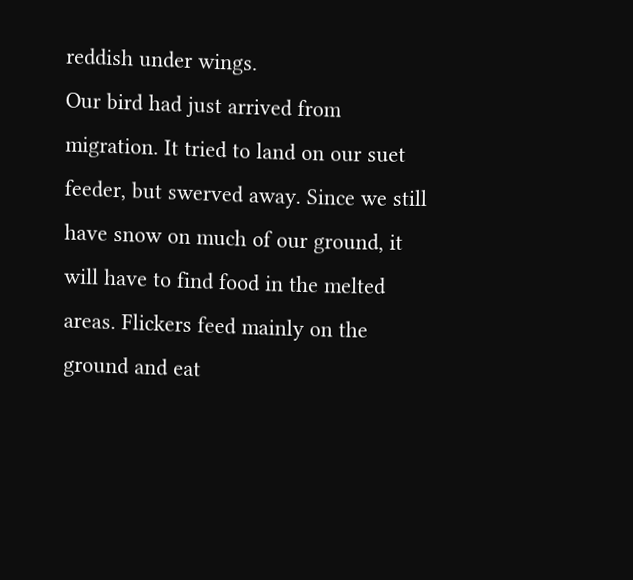reddish under wings.
Our bird had just arrived from migration. It tried to land on our suet feeder, but swerved away. Since we still have snow on much of our ground, it will have to find food in the melted areas. Flickers feed mainly on the ground and eat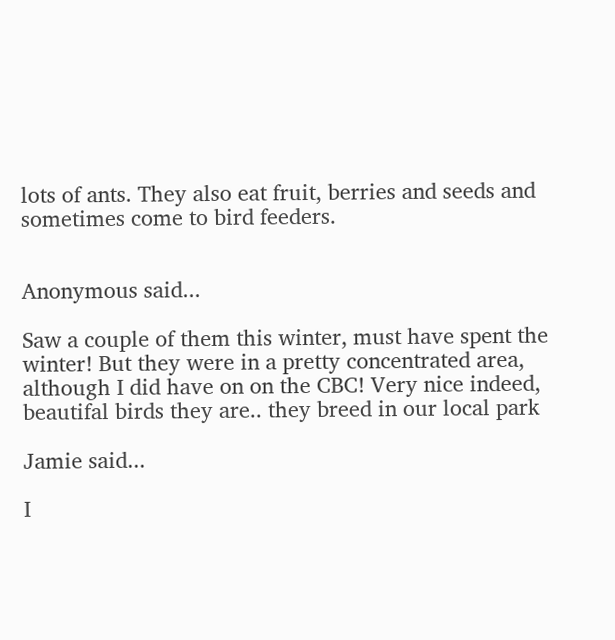lots of ants. They also eat fruit, berries and seeds and sometimes come to bird feeders.


Anonymous said...

Saw a couple of them this winter, must have spent the winter! But they were in a pretty concentrated area, although I did have on on the CBC! Very nice indeed, beautifal birds they are.. they breed in our local park

Jamie said...

I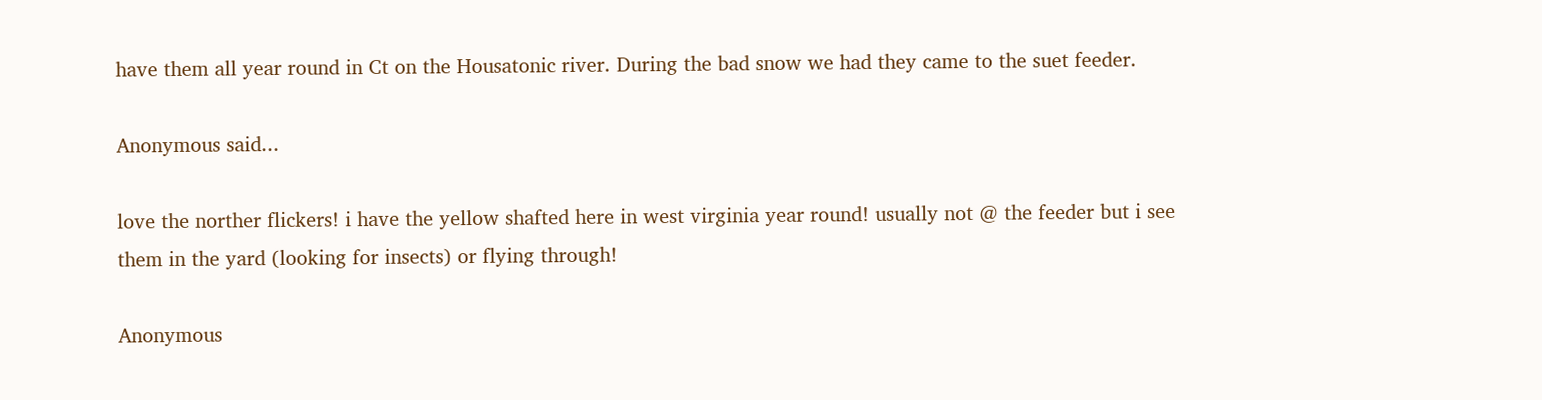have them all year round in Ct on the Housatonic river. During the bad snow we had they came to the suet feeder.

Anonymous said...

love the norther flickers! i have the yellow shafted here in west virginia year round! usually not @ the feeder but i see them in the yard (looking for insects) or flying through!

Anonymous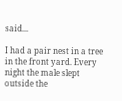said...

I had a pair nest in a tree in the front yard. Every night the male slept outside the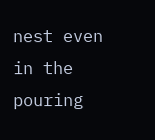nest even in the pouring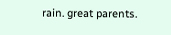rain. great parents.